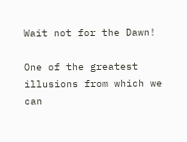Wait not for the Dawn!

One of the greatest illusions from which we can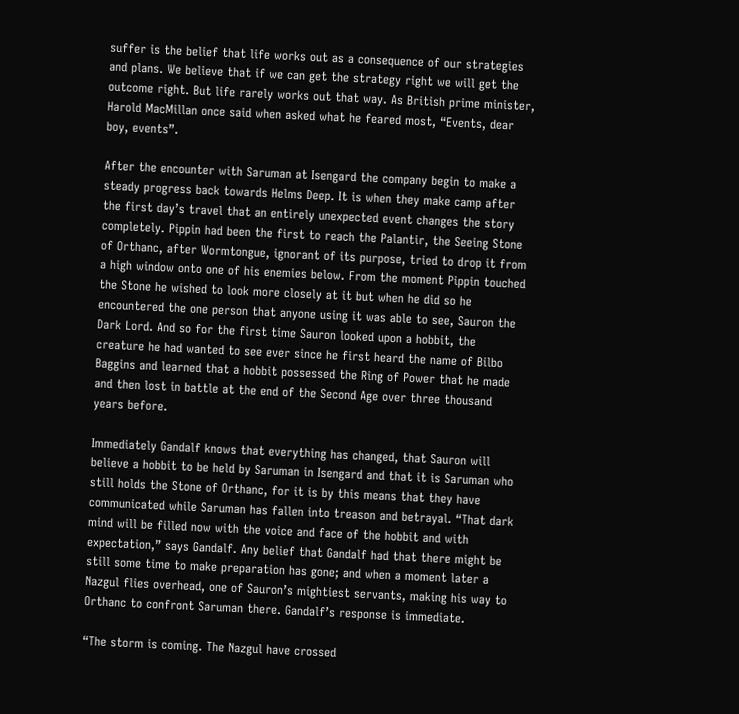suffer is the belief that life works out as a consequence of our strategies and plans. We believe that if we can get the strategy right we will get the outcome right. But life rarely works out that way. As British prime minister, Harold MacMillan once said when asked what he feared most, “Events, dear boy, events”.

After the encounter with Saruman at Isengard the company begin to make a steady progress back towards Helms Deep. It is when they make camp after the first day’s travel that an entirely unexpected event changes the story completely. Pippin had been the first to reach the Palantir, the Seeing Stone of Orthanc, after Wormtongue, ignorant of its purpose, tried to drop it from a high window onto one of his enemies below. From the moment Pippin touched the Stone he wished to look more closely at it but when he did so he encountered the one person that anyone using it was able to see, Sauron the Dark Lord. And so for the first time Sauron looked upon a hobbit, the creature he had wanted to see ever since he first heard the name of Bilbo Baggins and learned that a hobbit possessed the Ring of Power that he made and then lost in battle at the end of the Second Age over three thousand years before.

Immediately Gandalf knows that everything has changed, that Sauron will believe a hobbit to be held by Saruman in Isengard and that it is Saruman who still holds the Stone of Orthanc, for it is by this means that they have communicated while Saruman has fallen into treason and betrayal. “That dark mind will be filled now with the voice and face of the hobbit and with expectation,” says Gandalf. Any belief that Gandalf had that there might be still some time to make preparation has gone; and when a moment later a Nazgul flies overhead, one of Sauron’s mightiest servants, making his way to Orthanc to confront Saruman there. Gandalf’s response is immediate.

“The storm is coming. The Nazgul have crossed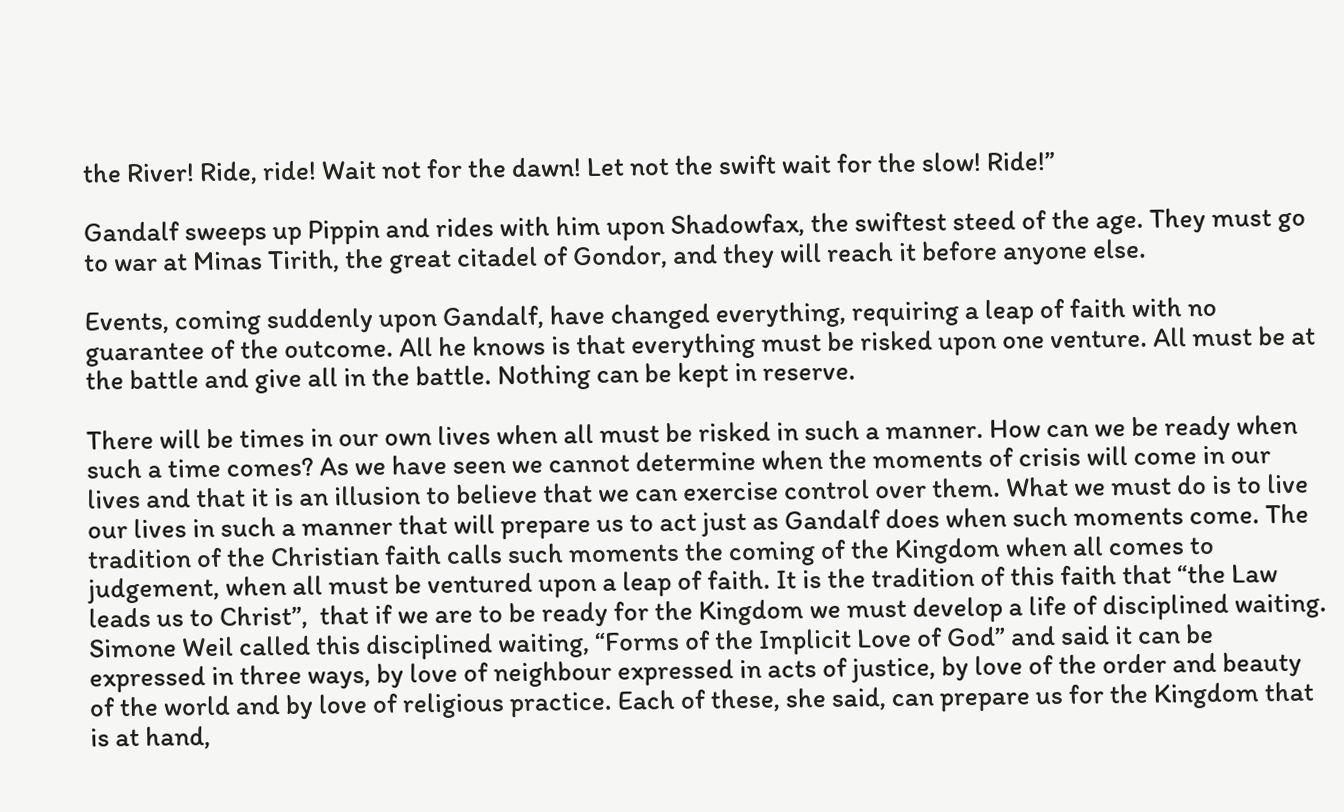the River! Ride, ride! Wait not for the dawn! Let not the swift wait for the slow! Ride!”

Gandalf sweeps up Pippin and rides with him upon Shadowfax, the swiftest steed of the age. They must go to war at Minas Tirith, the great citadel of Gondor, and they will reach it before anyone else.

Events, coming suddenly upon Gandalf, have changed everything, requiring a leap of faith with no guarantee of the outcome. All he knows is that everything must be risked upon one venture. All must be at the battle and give all in the battle. Nothing can be kept in reserve.

There will be times in our own lives when all must be risked in such a manner. How can we be ready when such a time comes? As we have seen we cannot determine when the moments of crisis will come in our lives and that it is an illusion to believe that we can exercise control over them. What we must do is to live our lives in such a manner that will prepare us to act just as Gandalf does when such moments come. The tradition of the Christian faith calls such moments the coming of the Kingdom when all comes to judgement, when all must be ventured upon a leap of faith. It is the tradition of this faith that “the Law leads us to Christ”,  that if we are to be ready for the Kingdom we must develop a life of disciplined waiting. Simone Weil called this disciplined waiting, “Forms of the Implicit Love of God” and said it can be expressed in three ways, by love of neighbour expressed in acts of justice, by love of the order and beauty of the world and by love of religious practice. Each of these, she said, can prepare us for the Kingdom that is at hand,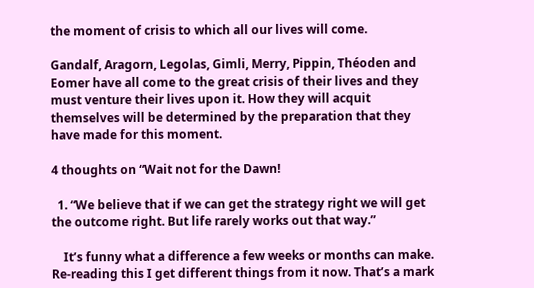the moment of crisis to which all our lives will come.

Gandalf, Aragorn, Legolas, Gimli, Merry, Pippin, Théoden and Eomer have all come to the great crisis of their lives and they must venture their lives upon it. How they will acquit themselves will be determined by the preparation that they have made for this moment.

4 thoughts on “Wait not for the Dawn!

  1. “We believe that if we can get the strategy right we will get the outcome right. But life rarely works out that way.”

    It’s funny what a difference a few weeks or months can make. Re-reading this I get different things from it now. That’s a mark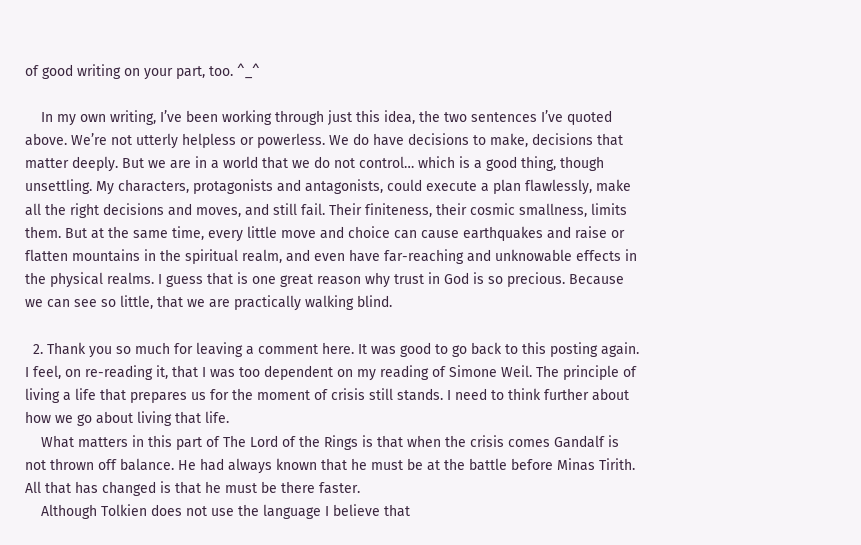of good writing on your part, too. ^_^

    In my own writing, I’ve been working through just this idea, the two sentences I’ve quoted above. We’re not utterly helpless or powerless. We do have decisions to make, decisions that matter deeply. But we are in a world that we do not control… which is a good thing, though unsettling. My characters, protagonists and antagonists, could execute a plan flawlessly, make all the right decisions and moves, and still fail. Their finiteness, their cosmic smallness, limits them. But at the same time, every little move and choice can cause earthquakes and raise or flatten mountains in the spiritual realm, and even have far-reaching and unknowable effects in the physical realms. I guess that is one great reason why trust in God is so precious. Because we can see so little, that we are practically walking blind.

  2. Thank you so much for leaving a comment here. It was good to go back to this posting again. I feel, on re-reading it, that I was too dependent on my reading of Simone Weil. The principle of living a life that prepares us for the moment of crisis still stands. I need to think further about how we go about living that life.
    What matters in this part of The Lord of the Rings is that when the crisis comes Gandalf is not thrown off balance. He had always known that he must be at the battle before Minas Tirith. All that has changed is that he must be there faster.
    Although Tolkien does not use the language I believe that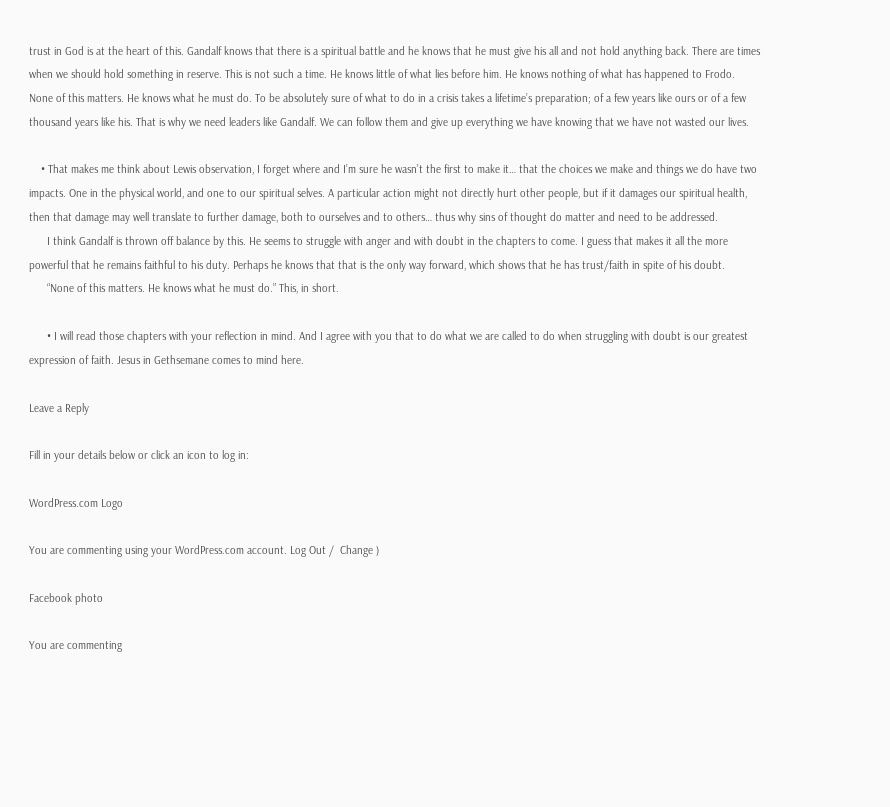trust in God is at the heart of this. Gandalf knows that there is a spiritual battle and he knows that he must give his all and not hold anything back. There are times when we should hold something in reserve. This is not such a time. He knows little of what lies before him. He knows nothing of what has happened to Frodo. None of this matters. He knows what he must do. To be absolutely sure of what to do in a crisis takes a lifetime’s preparation; of a few years like ours or of a few thousand years like his. That is why we need leaders like Gandalf. We can follow them and give up everything we have knowing that we have not wasted our lives.

    • That makes me think about Lewis observation, I forget where and I’m sure he wasn’t the first to make it… that the choices we make and things we do have two impacts. One in the physical world, and one to our spiritual selves. A particular action might not directly hurt other people, but if it damages our spiritual health, then that damage may well translate to further damage, both to ourselves and to others… thus why sins of thought do matter and need to be addressed.
      I think Gandalf is thrown off balance by this. He seems to struggle with anger and with doubt in the chapters to come. I guess that makes it all the more powerful that he remains faithful to his duty. Perhaps he knows that that is the only way forward, which shows that he has trust/faith in spite of his doubt.
      “None of this matters. He knows what he must do.” This, in short.

      • I will read those chapters with your reflection in mind. And I agree with you that to do what we are called to do when struggling with doubt is our greatest expression of faith. Jesus in Gethsemane comes to mind here.

Leave a Reply

Fill in your details below or click an icon to log in:

WordPress.com Logo

You are commenting using your WordPress.com account. Log Out /  Change )

Facebook photo

You are commenting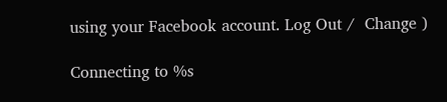using your Facebook account. Log Out /  Change )

Connecting to %s